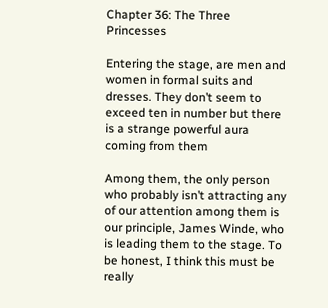Chapter 36: The Three Princesses

Entering the stage, are men and women in formal suits and dresses. They don’t seem to exceed ten in number but there is a strange powerful aura coming from them

Among them, the only person who probably isn’t attracting any of our attention among them is our principle, James Winde, who is leading them to the stage. To be honest, I think this must be really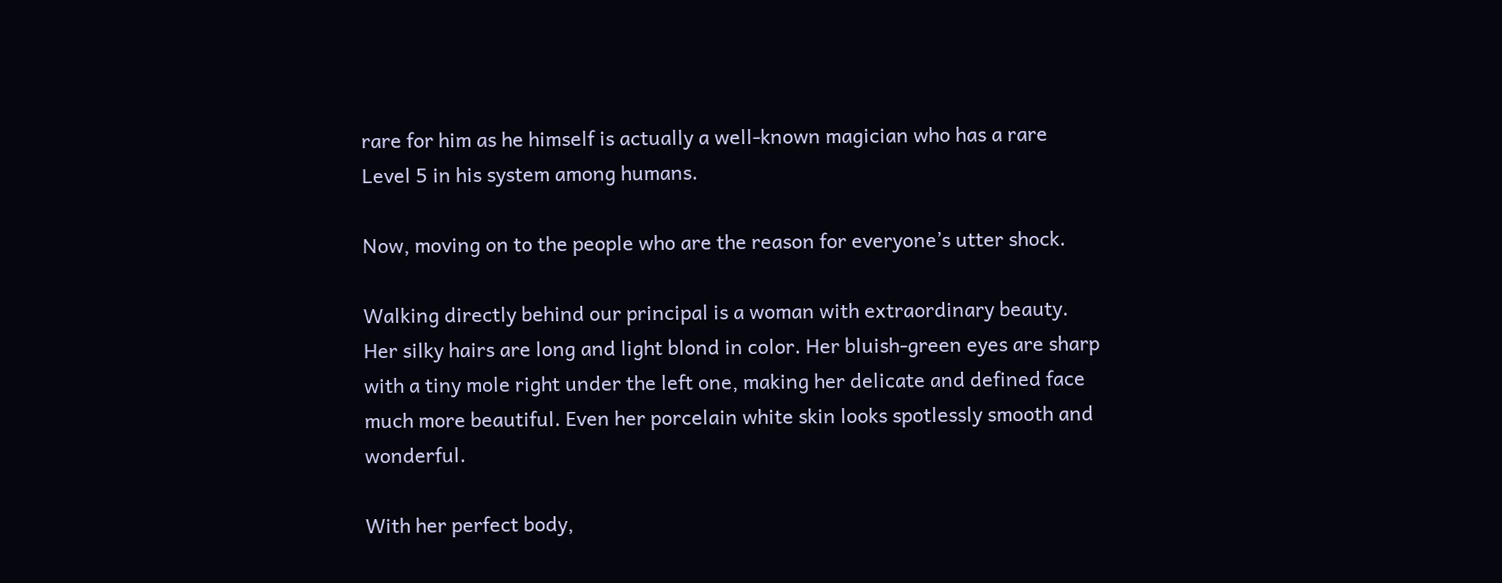rare for him as he himself is actually a well-known magician who has a rare Level 5 in his system among humans.

Now, moving on to the people who are the reason for everyone’s utter shock.

Walking directly behind our principal is a woman with extraordinary beauty. Her silky hairs are long and light blond in color. Her bluish-green eyes are sharp with a tiny mole right under the left one, making her delicate and defined face much more beautiful. Even her porcelain white skin looks spotlessly smooth and wonderful.

With her perfect body,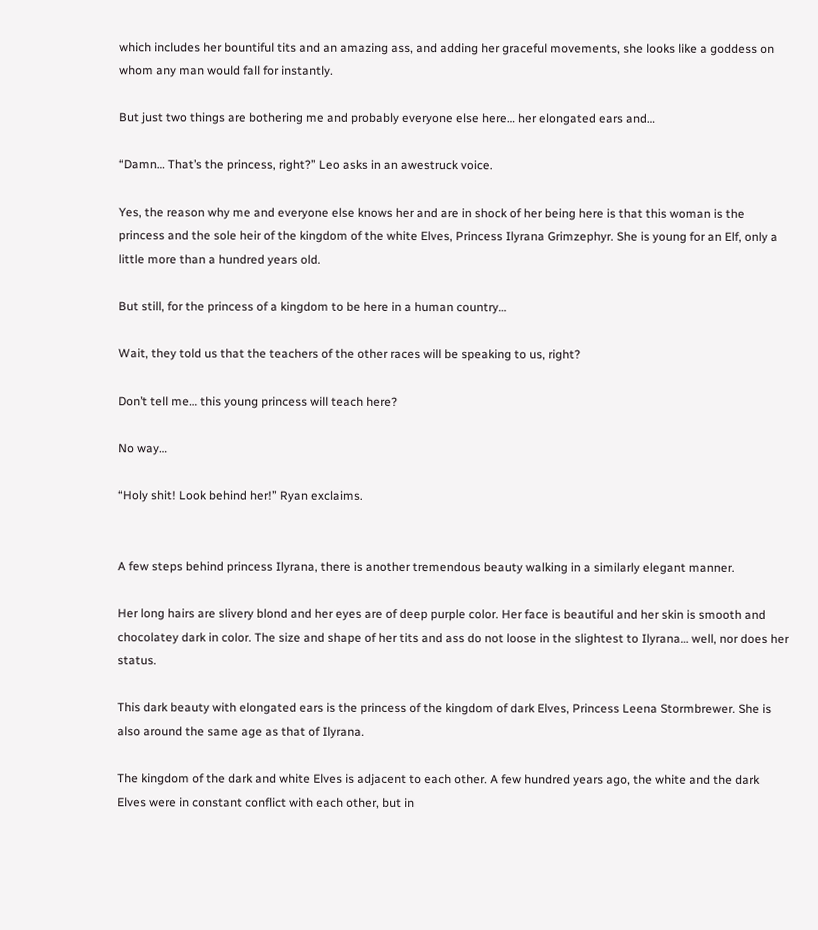which includes her bountiful tits and an amazing ass, and adding her graceful movements, she looks like a goddess on whom any man would fall for instantly.

But just two things are bothering me and probably everyone else here… her elongated ears and…

“Damn… That’s the princess, right?” Leo asks in an awestruck voice.

Yes, the reason why me and everyone else knows her and are in shock of her being here is that this woman is the princess and the sole heir of the kingdom of the white Elves, Princess Ilyrana Grimzephyr. She is young for an Elf, only a little more than a hundred years old.

But still, for the princess of a kingdom to be here in a human country…

Wait, they told us that the teachers of the other races will be speaking to us, right?

Don’t tell me… this young princess will teach here?

No way…

“Holy shit! Look behind her!” Ryan exclaims.


A few steps behind princess Ilyrana, there is another tremendous beauty walking in a similarly elegant manner.

Her long hairs are slivery blond and her eyes are of deep purple color. Her face is beautiful and her skin is smooth and chocolatey dark in color. The size and shape of her tits and ass do not loose in the slightest to Ilyrana… well, nor does her status.

This dark beauty with elongated ears is the princess of the kingdom of dark Elves, Princess Leena Stormbrewer. She is also around the same age as that of Ilyrana.

The kingdom of the dark and white Elves is adjacent to each other. A few hundred years ago, the white and the dark Elves were in constant conflict with each other, but in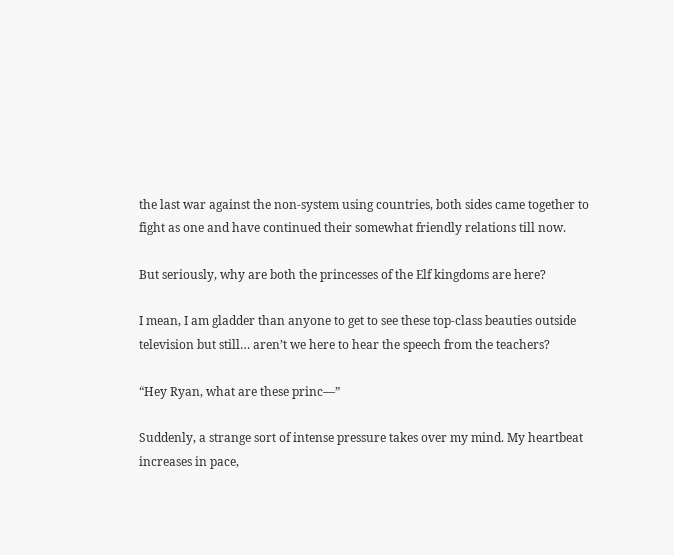the last war against the non-system using countries, both sides came together to fight as one and have continued their somewhat friendly relations till now.

But seriously, why are both the princesses of the Elf kingdoms are here?

I mean, I am gladder than anyone to get to see these top-class beauties outside television but still… aren’t we here to hear the speech from the teachers?

“Hey Ryan, what are these princ—”

Suddenly, a strange sort of intense pressure takes over my mind. My heartbeat increases in pace,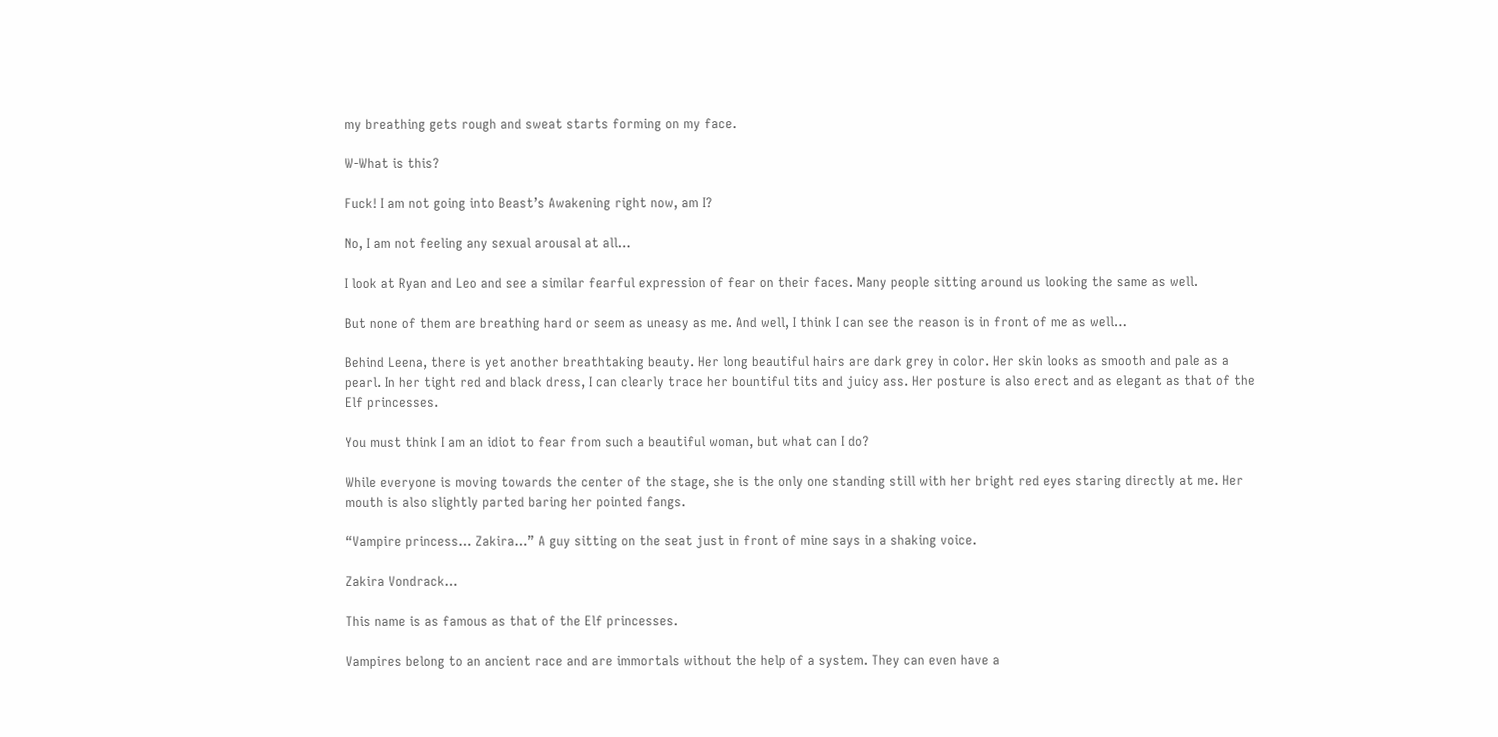my breathing gets rough and sweat starts forming on my face.

W-What is this?

Fuck! I am not going into Beast’s Awakening right now, am I?

No, I am not feeling any sexual arousal at all…

I look at Ryan and Leo and see a similar fearful expression of fear on their faces. Many people sitting around us looking the same as well.

But none of them are breathing hard or seem as uneasy as me. And well, I think I can see the reason is in front of me as well…

Behind Leena, there is yet another breathtaking beauty. Her long beautiful hairs are dark grey in color. Her skin looks as smooth and pale as a pearl. In her tight red and black dress, I can clearly trace her bountiful tits and juicy ass. Her posture is also erect and as elegant as that of the Elf princesses.

You must think I am an idiot to fear from such a beautiful woman, but what can I do?

While everyone is moving towards the center of the stage, she is the only one standing still with her bright red eyes staring directly at me. Her mouth is also slightly parted baring her pointed fangs.

“Vampire princess… Zakira…” A guy sitting on the seat just in front of mine says in a shaking voice.

Zakira Vondrack…

This name is as famous as that of the Elf princesses.

Vampires belong to an ancient race and are immortals without the help of a system. They can even have a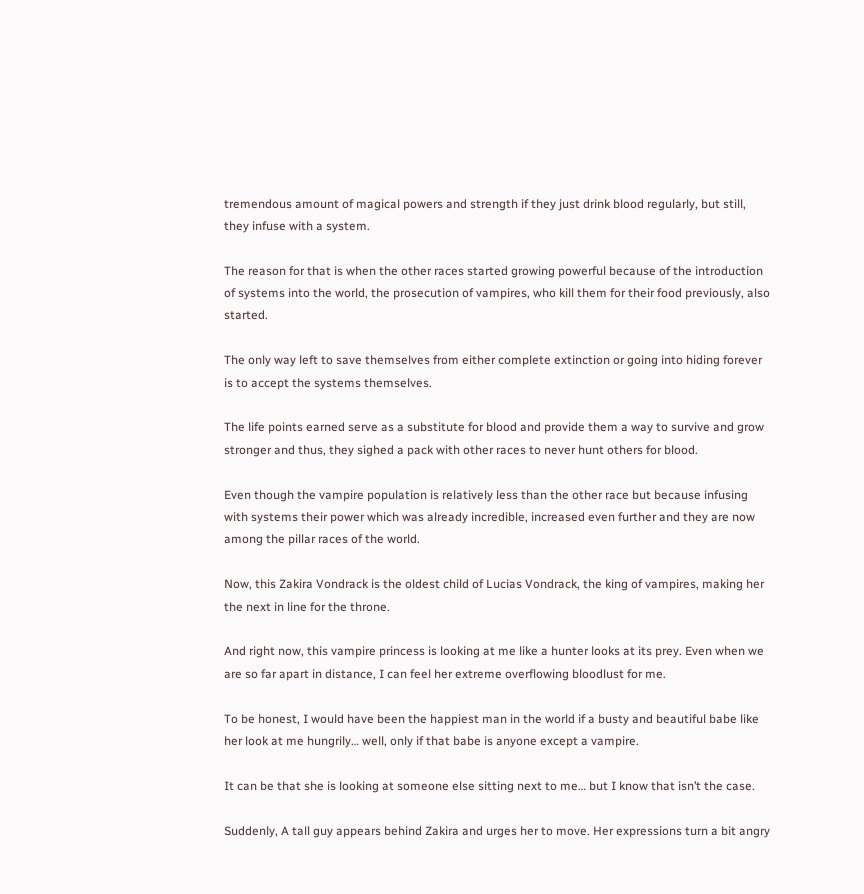tremendous amount of magical powers and strength if they just drink blood regularly, but still, they infuse with a system.

The reason for that is when the other races started growing powerful because of the introduction of systems into the world, the prosecution of vampires, who kill them for their food previously, also started.

The only way left to save themselves from either complete extinction or going into hiding forever is to accept the systems themselves.

The life points earned serve as a substitute for blood and provide them a way to survive and grow stronger and thus, they sighed a pack with other races to never hunt others for blood.

Even though the vampire population is relatively less than the other race but because infusing with systems their power which was already incredible, increased even further and they are now among the pillar races of the world.

Now, this Zakira Vondrack is the oldest child of Lucias Vondrack, the king of vampires, making her the next in line for the throne.

And right now, this vampire princess is looking at me like a hunter looks at its prey. Even when we are so far apart in distance, I can feel her extreme overflowing bloodlust for me.

To be honest, I would have been the happiest man in the world if a busty and beautiful babe like her look at me hungrily… well, only if that babe is anyone except a vampire.

It can be that she is looking at someone else sitting next to me… but I know that isn’t the case.

Suddenly, A tall guy appears behind Zakira and urges her to move. Her expressions turn a bit angry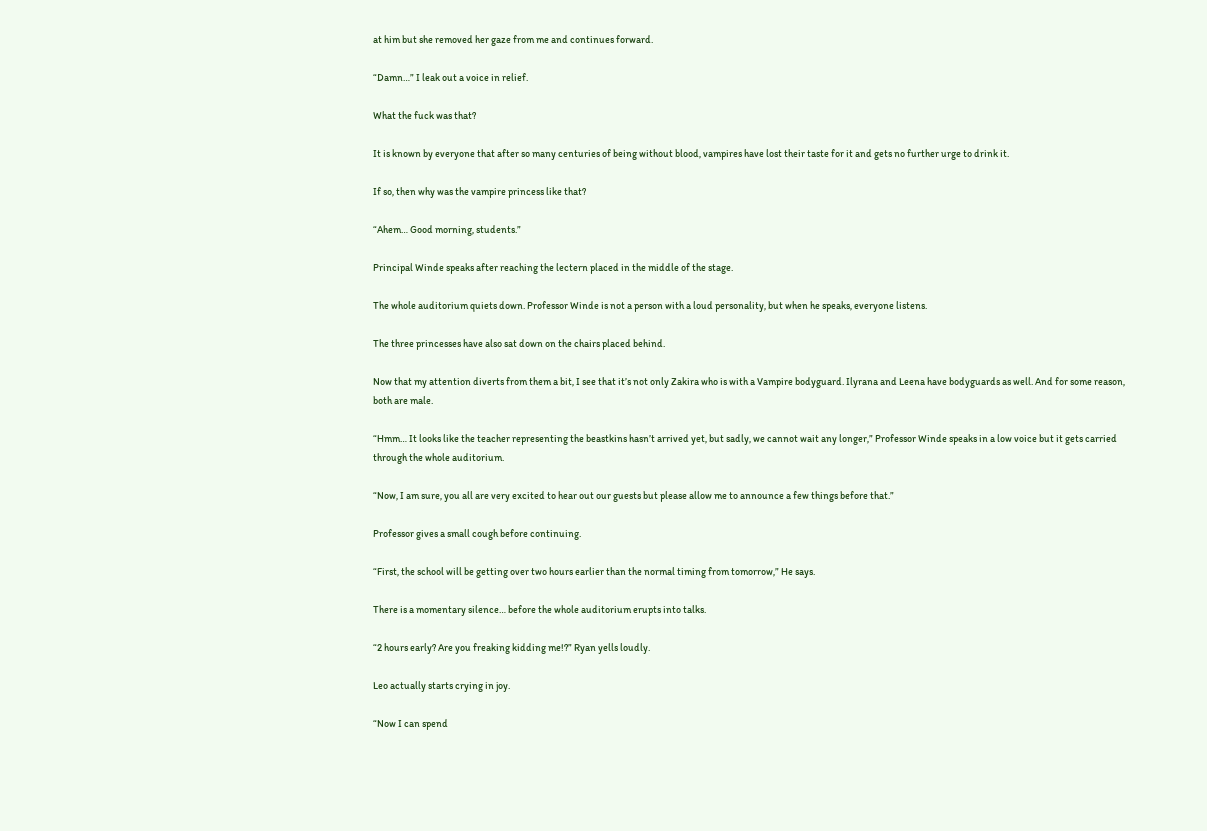at him but she removed her gaze from me and continues forward.

“Damn…” I leak out a voice in relief.

What the fuck was that?

It is known by everyone that after so many centuries of being without blood, vampires have lost their taste for it and gets no further urge to drink it.

If so, then why was the vampire princess like that?

“Ahem… Good morning, students.”

Principal Winde speaks after reaching the lectern placed in the middle of the stage.

The whole auditorium quiets down. Professor Winde is not a person with a loud personality, but when he speaks, everyone listens.

The three princesses have also sat down on the chairs placed behind.

Now that my attention diverts from them a bit, I see that it’s not only Zakira who is with a Vampire bodyguard. Ilyrana and Leena have bodyguards as well. And for some reason, both are male.

“Hmm… It looks like the teacher representing the beastkins hasn’t arrived yet, but sadly, we cannot wait any longer,” Professor Winde speaks in a low voice but it gets carried through the whole auditorium.

“Now, I am sure, you all are very excited to hear out our guests but please allow me to announce a few things before that.”

Professor gives a small cough before continuing.

“First, the school will be getting over two hours earlier than the normal timing from tomorrow,” He says.

There is a momentary silence… before the whole auditorium erupts into talks.

“2 hours early? Are you freaking kidding me!?” Ryan yells loudly.

Leo actually starts crying in joy.

“Now I can spend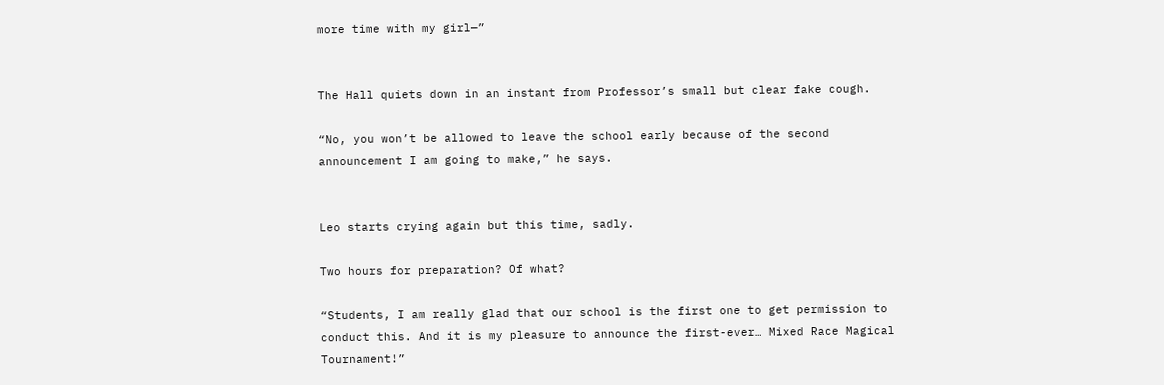more time with my girl—”


The Hall quiets down in an instant from Professor’s small but clear fake cough.

“No, you won’t be allowed to leave the school early because of the second announcement I am going to make,” he says.


Leo starts crying again but this time, sadly.

Two hours for preparation? Of what?

“Students, I am really glad that our school is the first one to get permission to conduct this. And it is my pleasure to announce the first-ever… Mixed Race Magical Tournament!”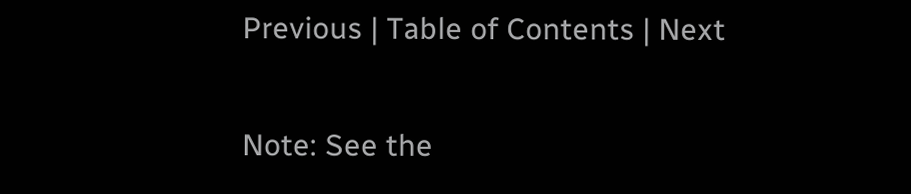Previous | Table of Contents | Next


Note: See the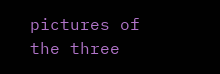pictures of the three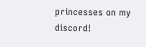princesses on my discord!